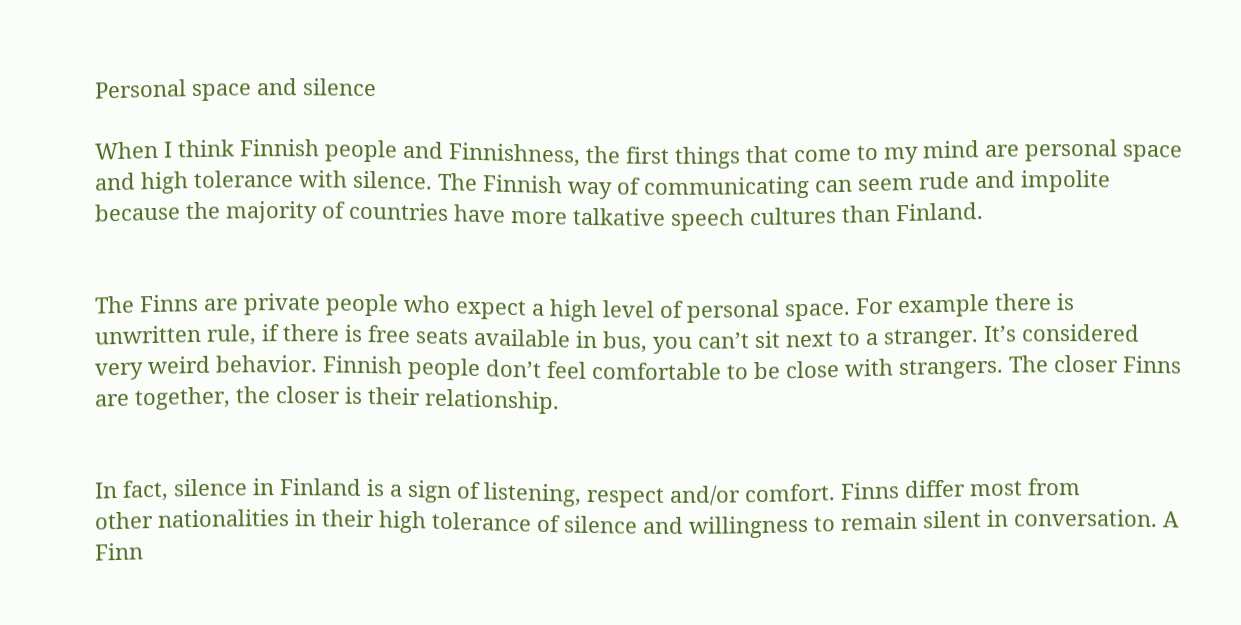Personal space and silence

When I think Finnish people and Finnishness, the first things that come to my mind are personal space and high tolerance with silence. The Finnish way of communicating can seem rude and impolite because the majority of countries have more talkative speech cultures than Finland.


The Finns are private people who expect a high level of personal space. For example there is unwritten rule, if there is free seats available in bus, you can’t sit next to a stranger. It’s considered very weird behavior. Finnish people don’t feel comfortable to be close with strangers. The closer Finns are together, the closer is their relationship.


In fact, silence in Finland is a sign of listening, respect and/or comfort. Finns differ most from
other nationalities in their high tolerance of silence and willingness to remain silent in conversation. A Finn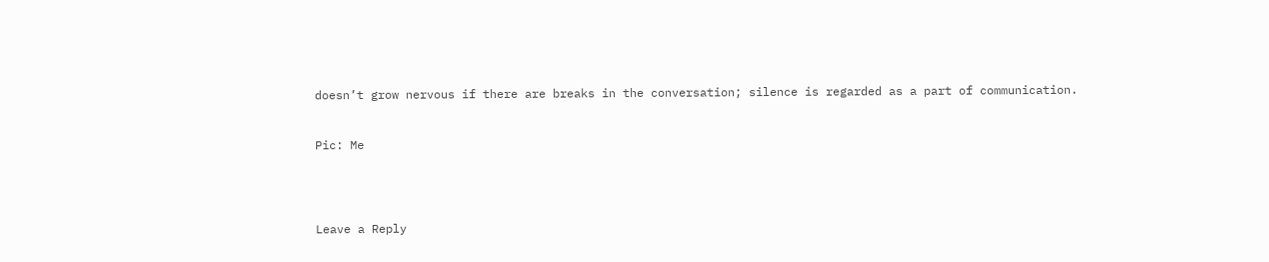doesn’t grow nervous if there are breaks in the conversation; silence is regarded as a part of communication.


Pic: Me




Leave a Reply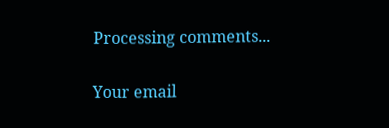Processing comments...

Your email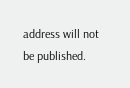address will not be published.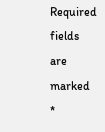Required fields are marked *